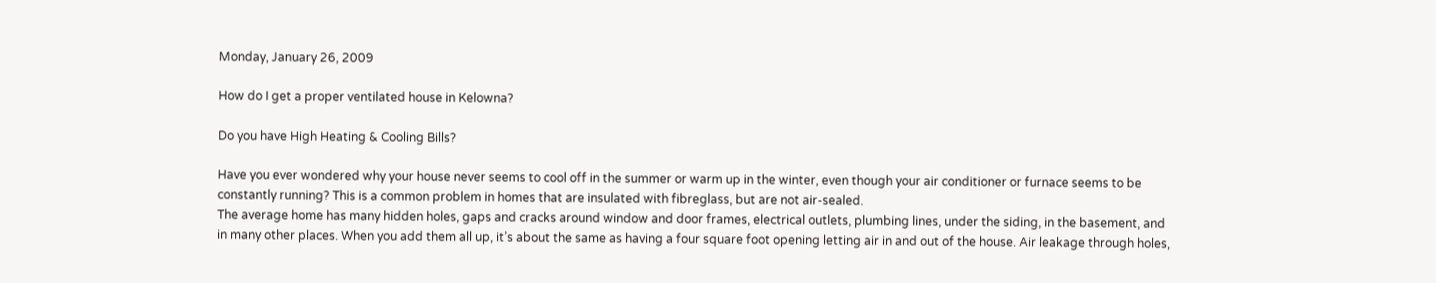Monday, January 26, 2009

How do I get a proper ventilated house in Kelowna?

Do you have High Heating & Cooling Bills?

Have you ever wondered why your house never seems to cool off in the summer or warm up in the winter, even though your air conditioner or furnace seems to be constantly running? This is a common problem in homes that are insulated with fibreglass, but are not air-sealed.
The average home has many hidden holes, gaps and cracks around window and door frames, electrical outlets, plumbing lines, under the siding, in the basement, and in many other places. When you add them all up, it’s about the same as having a four square foot opening letting air in and out of the house. Air leakage through holes,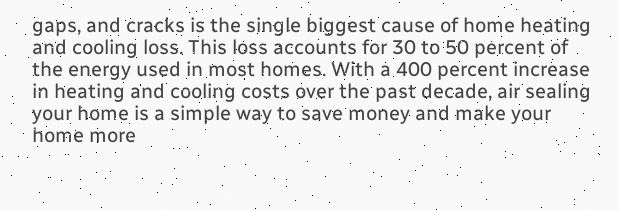gaps, and cracks is the single biggest cause of home heating and cooling loss. This loss accounts for 30 to 50 percent of the energy used in most homes. With a 400 percent increase in heating and cooling costs over the past decade, air sealing your home is a simple way to save money and make your home more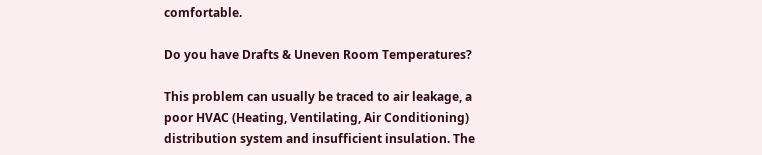comfortable.

Do you have Drafts & Uneven Room Temperatures?

This problem can usually be traced to air leakage, a poor HVAC (Heating, Ventilating, Air Conditioning) distribution system and insufficient insulation. The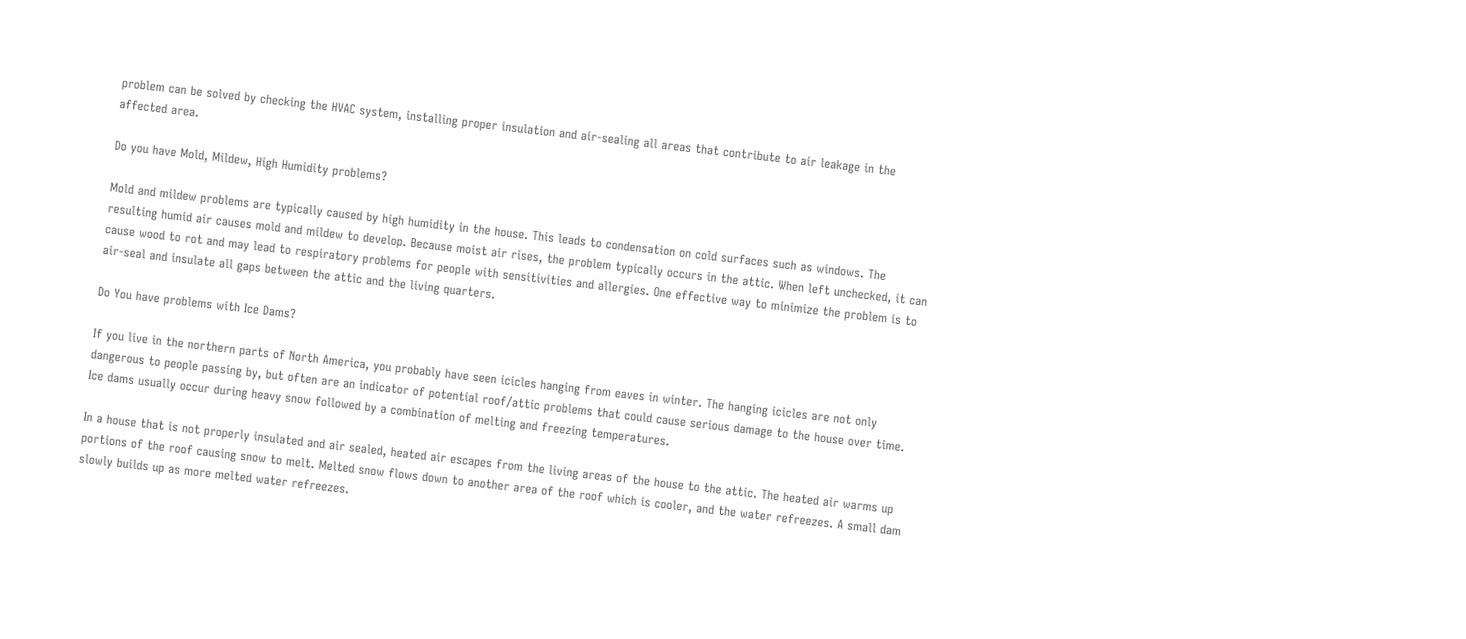problem can be solved by checking the HVAC system, installing proper insulation and air-sealing all areas that contribute to air leakage in the affected area.

Do you have Mold, Mildew, High Humidity problems?

Mold and mildew problems are typically caused by high humidity in the house. This leads to condensation on cold surfaces such as windows. The resulting humid air causes mold and mildew to develop. Because moist air rises, the problem typically occurs in the attic. When left unchecked, it can cause wood to rot and may lead to respiratory problems for people with sensitivities and allergies. One effective way to minimize the problem is to air-seal and insulate all gaps between the attic and the living quarters.

Do You have problems with Ice Dams?

If you live in the northern parts of North America, you probably have seen icicles hanging from eaves in winter. The hanging icicles are not only dangerous to people passing by, but often are an indicator of potential roof/attic problems that could cause serious damage to the house over time. Ice dams usually occur during heavy snow followed by a combination of melting and freezing temperatures.

In a house that is not properly insulated and air sealed, heated air escapes from the living areas of the house to the attic. The heated air warms up portions of the roof causing snow to melt. Melted snow flows down to another area of the roof which is cooler, and the water refreezes. A small dam slowly builds up as more melted water refreezes.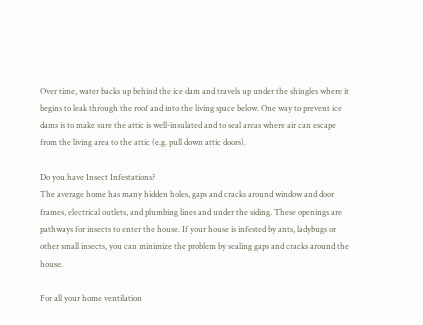Over time, water backs up behind the ice dam and travels up under the shingles where it begins to leak through the roof and into the living space below. One way to prevent ice dams is to make sure the attic is well-insulated and to seal areas where air can escape from the living area to the attic (e.g. pull down attic doors).

Do you have Insect Infestations?
The average home has many hidden holes, gaps and cracks around window and door frames, electrical outlets, and plumbing lines and under the siding. These openings are pathways for insects to enter the house. If your house is infested by ants, ladybugs or other small insects, you can minimize the problem by sealing gaps and cracks around the house.

For all your home ventilation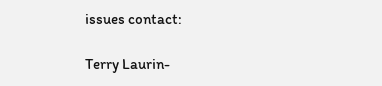issues contact:

Terry Laurin-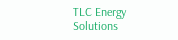TLC Energy Solutions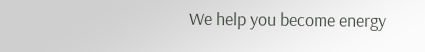We help you become energy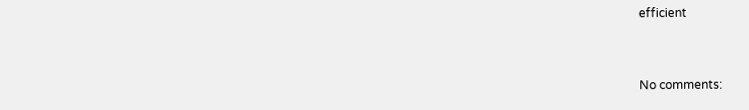efficient


No comments: